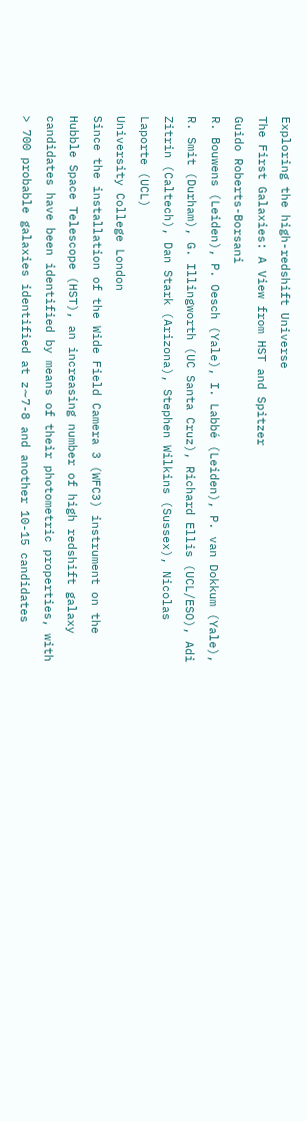Exploring the high-redshift Universe
The First Galaxies: A View from HST and Spitzer
Guido Roberts-Borsani
R. Bouwens (Leiden), P. Oesch (Yale), I. Labbé (Leiden), P. van Dokkum (Yale), R. Smit (Durham), G. Illingworth (UC Santa Cruz), Richard Ellis (UCL/ESO), Adi Zitrin (Caltech), Dan Stark (Arizona), Stephen Wilkins (Sussex), Nicolas Laporte (UCL)
University College London
Since the installation of the Wide Field Camera 3 (WFC3) instrument on the Hubble Space Telescope (HST), an increasing number of high redshift galaxy candidates have been identified by means of their photometric properties, with > 700 probable galaxies identified at z∼7-8 and another 10-15 candidates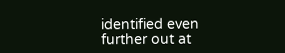identified even further out at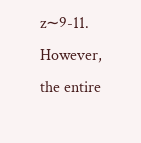z∼9-11. However, the entire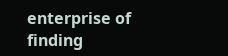enterprise of finding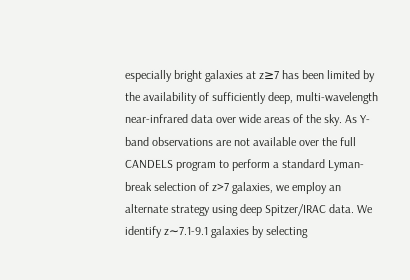especially bright galaxies at z≥7 has been limited by the availability of sufficiently deep, multi-wavelength near-infrared data over wide areas of the sky. As Y-band observations are not available over the full CANDELS program to perform a standard Lyman-break selection of z>7 galaxies, we employ an alternate strategy using deep Spitzer/IRAC data. We identify z∼7.1-9.1 galaxies by selecting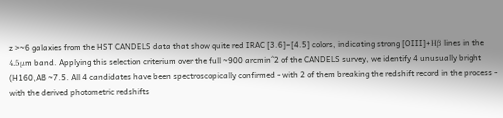z >~6 galaxies from the HST CANDELS data that show quite red IRAC [3.6]−[4.5] colors, indicating strong [OIII]+Hβ lines in the 4.5μm band. Applying this selection criterium over the full ~900 arcmin^2 of the CANDELS survey, we identify 4 unusually bright (H160,AB ~7.5. All 4 candidates have been spectroscopically confirmed - with 2 of them breaking the redshift record in the process - with the derived photometric redshifts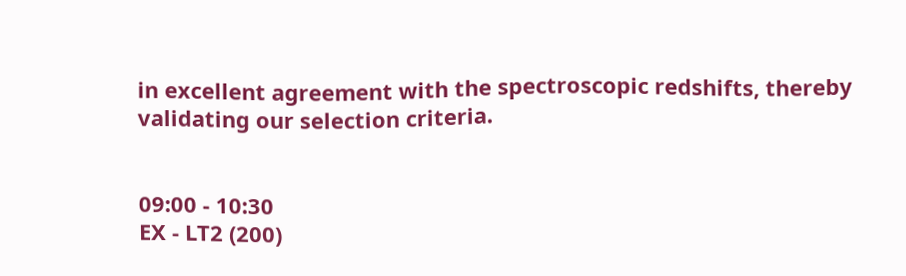in excellent agreement with the spectroscopic redshifts, thereby validating our selection criteria.


09:00 - 10:30
EX - LT2 (200)